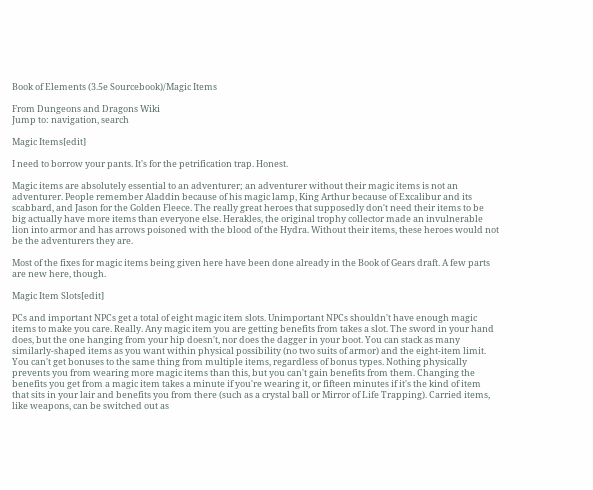Book of Elements (3.5e Sourcebook)/Magic Items

From Dungeons and Dragons Wiki
Jump to: navigation, search

Magic Items[edit]

I need to borrow your pants. It's for the petrification trap. Honest.

Magic items are absolutely essential to an adventurer; an adventurer without their magic items is not an adventurer. People remember Aladdin because of his magic lamp, King Arthur because of Excalibur and its scabbard, and Jason for the Golden Fleece. The really great heroes that supposedly don't need their items to be big actually have more items than everyone else. Herakles, the original trophy collector made an invulnerable lion into armor and has arrows poisoned with the blood of the Hydra. Without their items, these heroes would not be the adventurers they are.

Most of the fixes for magic items being given here have been done already in the Book of Gears draft. A few parts are new here, though.

Magic Item Slots[edit]

PCs and important NPCs get a total of eight magic item slots. Unimportant NPCs shouldn't have enough magic items to make you care. Really. Any magic item you are getting benefits from takes a slot. The sword in your hand does, but the one hanging from your hip doesn't, nor does the dagger in your boot. You can stack as many similarly-shaped items as you want within physical possibility (no two suits of armor) and the eight-item limit. You can't get bonuses to the same thing from multiple items, regardless of bonus types. Nothing physically prevents you from wearing more magic items than this, but you can't gain benefits from them. Changing the benefits you get from a magic item takes a minute if you're wearing it, or fifteen minutes if it's the kind of item that sits in your lair and benefits you from there (such as a crystal ball or Mirror of Life Trapping). Carried items, like weapons, can be switched out as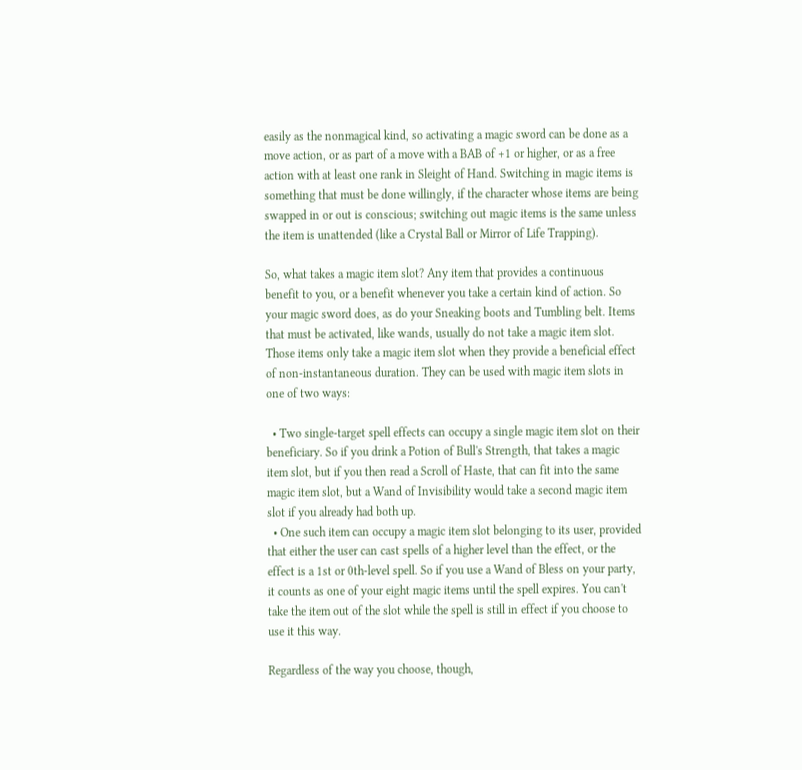easily as the nonmagical kind, so activating a magic sword can be done as a move action, or as part of a move with a BAB of +1 or higher, or as a free action with at least one rank in Sleight of Hand. Switching in magic items is something that must be done willingly, if the character whose items are being swapped in or out is conscious; switching out magic items is the same unless the item is unattended (like a Crystal Ball or Mirror of Life Trapping).

So, what takes a magic item slot? Any item that provides a continuous benefit to you, or a benefit whenever you take a certain kind of action. So your magic sword does, as do your Sneaking boots and Tumbling belt. Items that must be activated, like wands, usually do not take a magic item slot. Those items only take a magic item slot when they provide a beneficial effect of non-instantaneous duration. They can be used with magic item slots in one of two ways:

  • Two single-target spell effects can occupy a single magic item slot on their beneficiary. So if you drink a Potion of Bull's Strength, that takes a magic item slot, but if you then read a Scroll of Haste, that can fit into the same magic item slot, but a Wand of Invisibility would take a second magic item slot if you already had both up.
  • One such item can occupy a magic item slot belonging to its user, provided that either the user can cast spells of a higher level than the effect, or the effect is a 1st or 0th-level spell. So if you use a Wand of Bless on your party, it counts as one of your eight magic items until the spell expires. You can't take the item out of the slot while the spell is still in effect if you choose to use it this way.

Regardless of the way you choose, though,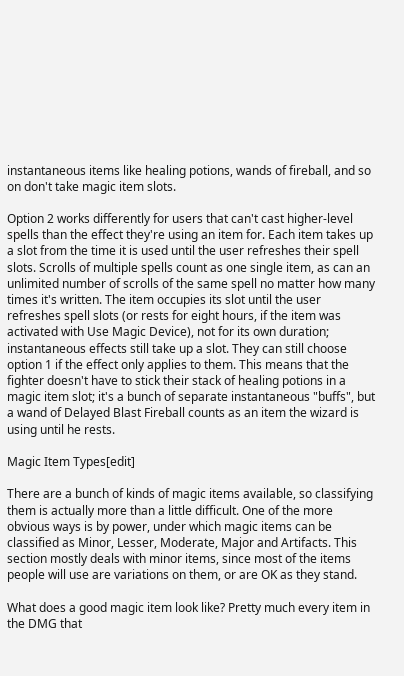instantaneous items like healing potions, wands of fireball, and so on don't take magic item slots.

Option 2 works differently for users that can't cast higher-level spells than the effect they're using an item for. Each item takes up a slot from the time it is used until the user refreshes their spell slots. Scrolls of multiple spells count as one single item, as can an unlimited number of scrolls of the same spell no matter how many times it's written. The item occupies its slot until the user refreshes spell slots (or rests for eight hours, if the item was activated with Use Magic Device), not for its own duration; instantaneous effects still take up a slot. They can still choose option 1 if the effect only applies to them. This means that the fighter doesn't have to stick their stack of healing potions in a magic item slot; it's a bunch of separate instantaneous "buffs", but a wand of Delayed Blast Fireball counts as an item the wizard is using until he rests.

Magic Item Types[edit]

There are a bunch of kinds of magic items available, so classifying them is actually more than a little difficult. One of the more obvious ways is by power, under which magic items can be classified as Minor, Lesser, Moderate, Major and Artifacts. This section mostly deals with minor items, since most of the items people will use are variations on them, or are OK as they stand.

What does a good magic item look like? Pretty much every item in the DMG that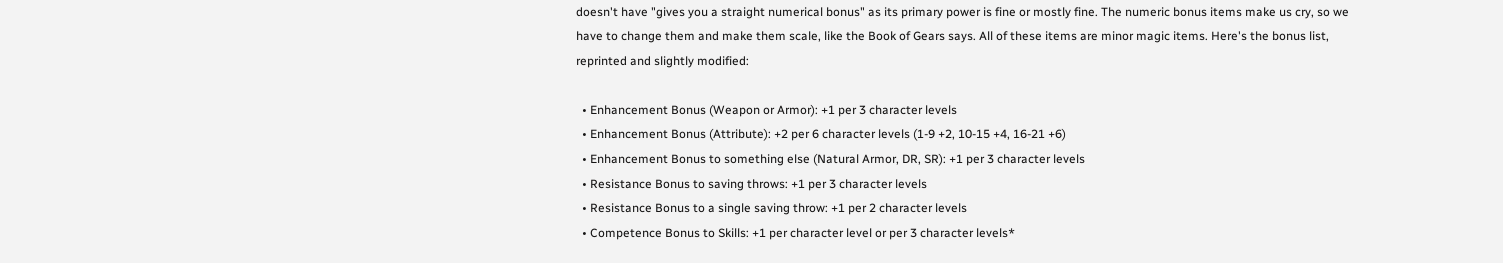doesn't have "gives you a straight numerical bonus" as its primary power is fine or mostly fine. The numeric bonus items make us cry, so we have to change them and make them scale, like the Book of Gears says. All of these items are minor magic items. Here's the bonus list, reprinted and slightly modified:

  • Enhancement Bonus (Weapon or Armor): +1 per 3 character levels
  • Enhancement Bonus (Attribute): +2 per 6 character levels (1-9 +2, 10-15 +4, 16-21 +6)
  • Enhancement Bonus to something else (Natural Armor, DR, SR): +1 per 3 character levels
  • Resistance Bonus to saving throws: +1 per 3 character levels
  • Resistance Bonus to a single saving throw: +1 per 2 character levels
  • Competence Bonus to Skills: +1 per character level or per 3 character levels*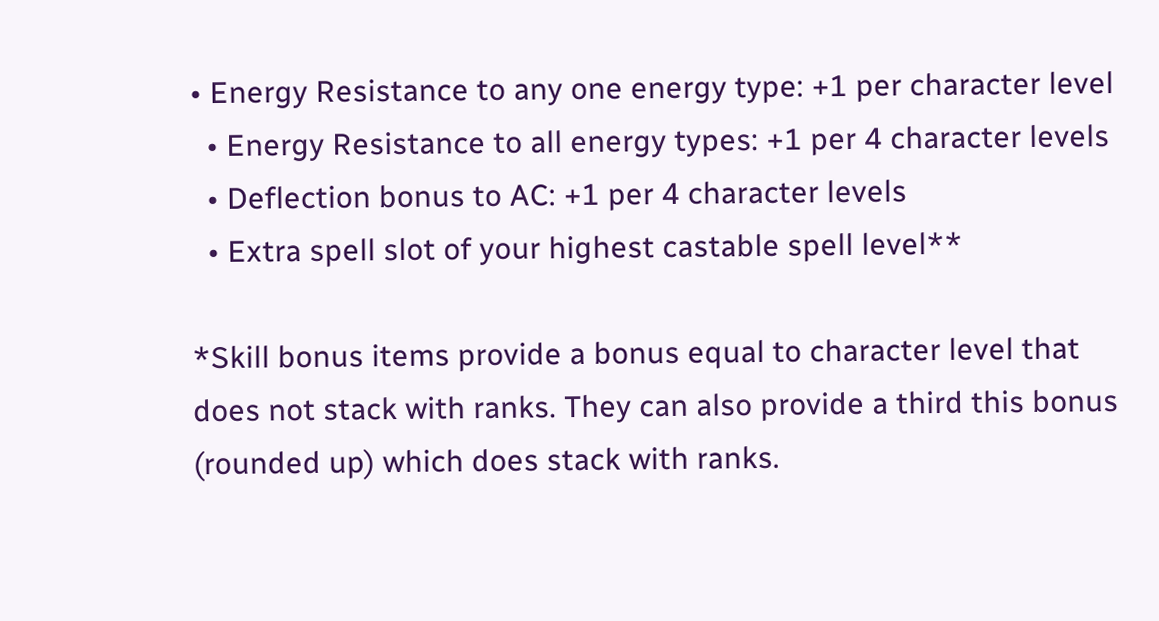• Energy Resistance to any one energy type: +1 per character level
  • Energy Resistance to all energy types: +1 per 4 character levels
  • Deflection bonus to AC: +1 per 4 character levels
  • Extra spell slot of your highest castable spell level**

*Skill bonus items provide a bonus equal to character level that does not stack with ranks. They can also provide a third this bonus (rounded up) which does stack with ranks.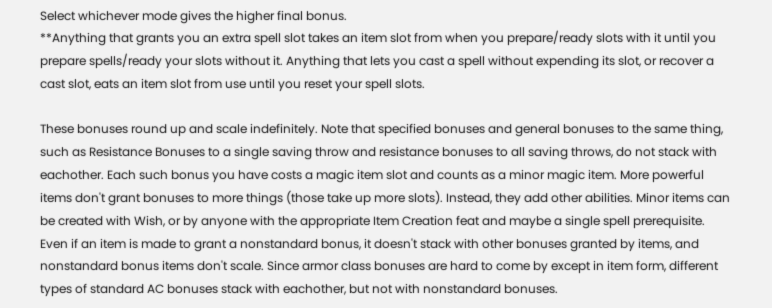Select whichever mode gives the higher final bonus.
**Anything that grants you an extra spell slot takes an item slot from when you prepare/ready slots with it until you prepare spells/ready your slots without it. Anything that lets you cast a spell without expending its slot, or recover a cast slot, eats an item slot from use until you reset your spell slots.

These bonuses round up and scale indefinitely. Note that specified bonuses and general bonuses to the same thing, such as Resistance Bonuses to a single saving throw and resistance bonuses to all saving throws, do not stack with eachother. Each such bonus you have costs a magic item slot and counts as a minor magic item. More powerful items don't grant bonuses to more things (those take up more slots). Instead, they add other abilities. Minor items can be created with Wish, or by anyone with the appropriate Item Creation feat and maybe a single spell prerequisite. Even if an item is made to grant a nonstandard bonus, it doesn't stack with other bonuses granted by items, and nonstandard bonus items don't scale. Since armor class bonuses are hard to come by except in item form, different types of standard AC bonuses stack with eachother, but not with nonstandard bonuses.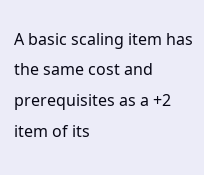A basic scaling item has the same cost and prerequisites as a +2 item of its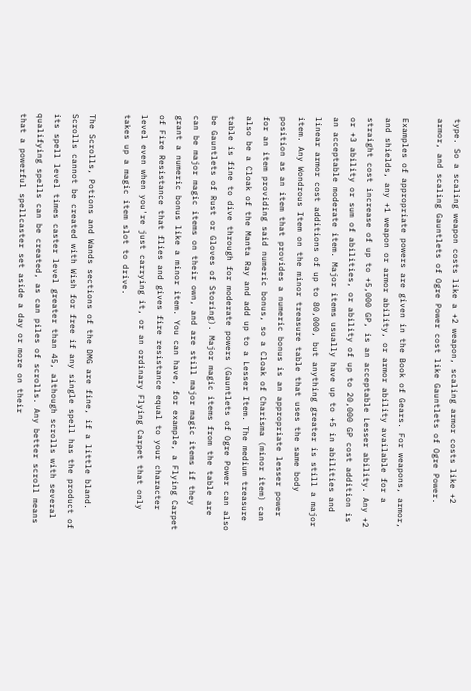type. So a scaling weapon costs like a +2 weapon, scaling armor costs like +2 armor, and scaling Gauntlets of Ogre Power cost like Gauntlets of Ogre Power.

Examples of appropriate powers are given in the Book of Gears. For weapons, armor, and shields, any +1 weapon or armor ability, or armor ability available for a straight cost increase of up to +5,000 GP, is an acceptable Lesser ability. Any +2 or +3 ability or sum of abilities, or ability of up to 20,000 GP cost addition is an acceptable moderate item. Major items usually have up to +5 in abilities and linear armor cost additions of up to 80,000, but anything greater is still a major item. Any Wondrous Item on the minor treasure table that uses the same body position as an item that provides a numeric bonus is an appropriate lesser power for an item providing said numeric bonus, so a Cloak of Charisma (minor item) can also be a Cloak of the Manta Ray and add up to a Lesser Item. The medium treasure table is fine to dive through for moderate powers (Gauntlets of Ogre Power can also be Gauntlets of Rust or Gloves of Storing). Major magic items from the table are can be major magic items on their own, and are still major magic items if they grant a numeric bonus like a minor item. You can have, for example, a Flying Carpet of Fire Resistance that flies and gives fire resistance equal to your character level even when you're just carrying it, or an ordinary Flying Carpet that only takes up a magic item slot to drive.

The Scrolls, Potions and Wands sections of the DMG are fine, if a little bland. Scrolls cannot be created with Wish for free if any single spell has the product of its spell level times caster level greater than 45, although scrolls with several qualifying spells can be created, as can piles of scrolls. Any better scroll means that a powerful spellcaster set aside a day or more on their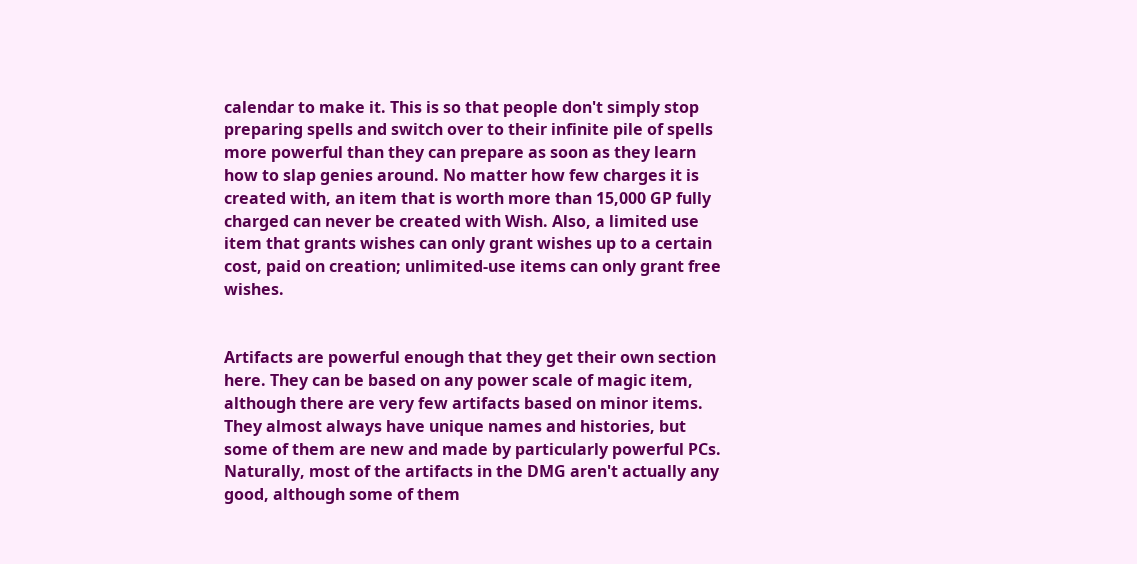calendar to make it. This is so that people don't simply stop preparing spells and switch over to their infinite pile of spells more powerful than they can prepare as soon as they learn how to slap genies around. No matter how few charges it is created with, an item that is worth more than 15,000 GP fully charged can never be created with Wish. Also, a limited use item that grants wishes can only grant wishes up to a certain cost, paid on creation; unlimited-use items can only grant free wishes.


Artifacts are powerful enough that they get their own section here. They can be based on any power scale of magic item, although there are very few artifacts based on minor items. They almost always have unique names and histories, but some of them are new and made by particularly powerful PCs. Naturally, most of the artifacts in the DMG aren't actually any good, although some of them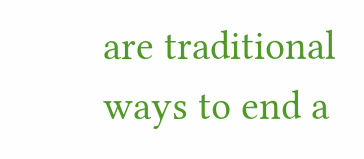are traditional ways to end a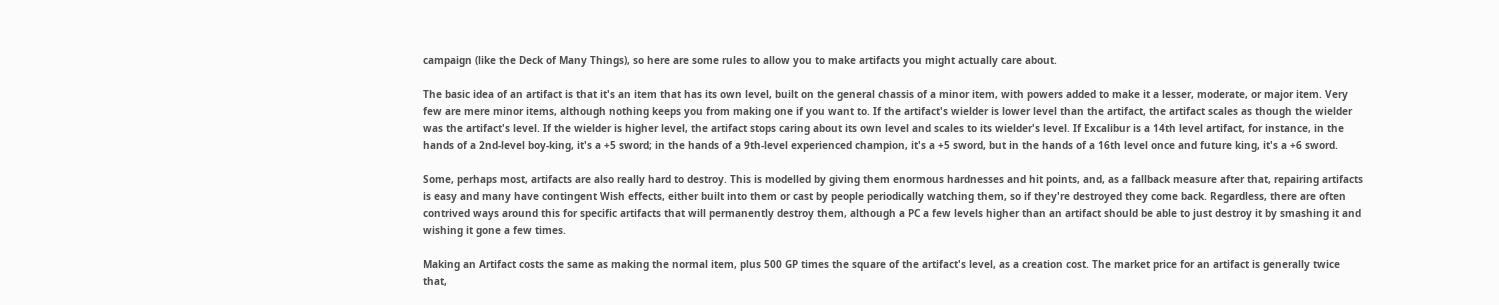campaign (like the Deck of Many Things), so here are some rules to allow you to make artifacts you might actually care about.

The basic idea of an artifact is that it's an item that has its own level, built on the general chassis of a minor item, with powers added to make it a lesser, moderate, or major item. Very few are mere minor items, although nothing keeps you from making one if you want to. If the artifact's wielder is lower level than the artifact, the artifact scales as though the wielder was the artifact's level. If the wielder is higher level, the artifact stops caring about its own level and scales to its wielder's level. If Excalibur is a 14th level artifact, for instance, in the hands of a 2nd-level boy-king, it's a +5 sword; in the hands of a 9th-level experienced champion, it's a +5 sword, but in the hands of a 16th level once and future king, it's a +6 sword.

Some, perhaps most, artifacts are also really hard to destroy. This is modelled by giving them enormous hardnesses and hit points, and, as a fallback measure after that, repairing artifacts is easy and many have contingent Wish effects, either built into them or cast by people periodically watching them, so if they're destroyed they come back. Regardless, there are often contrived ways around this for specific artifacts that will permanently destroy them, although a PC a few levels higher than an artifact should be able to just destroy it by smashing it and wishing it gone a few times.

Making an Artifact costs the same as making the normal item, plus 500 GP times the square of the artifact's level, as a creation cost. The market price for an artifact is generally twice that,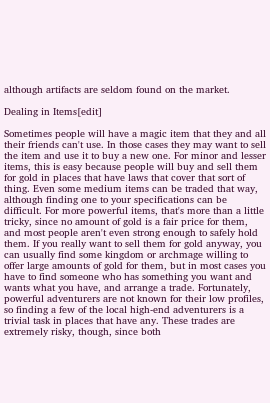although artifacts are seldom found on the market.

Dealing in Items[edit]

Sometimes people will have a magic item that they and all their friends can't use. In those cases they may want to sell the item and use it to buy a new one. For minor and lesser items, this is easy because people will buy and sell them for gold in places that have laws that cover that sort of thing. Even some medium items can be traded that way, although finding one to your specifications can be difficult. For more powerful items, that's more than a little tricky, since no amount of gold is a fair price for them, and most people aren't even strong enough to safely hold them. If you really want to sell them for gold anyway, you can usually find some kingdom or archmage willing to offer large amounts of gold for them, but in most cases you have to find someone who has something you want and wants what you have, and arrange a trade. Fortunately, powerful adventurers are not known for their low profiles, so finding a few of the local high-end adventurers is a trivial task in places that have any. These trades are extremely risky, though, since both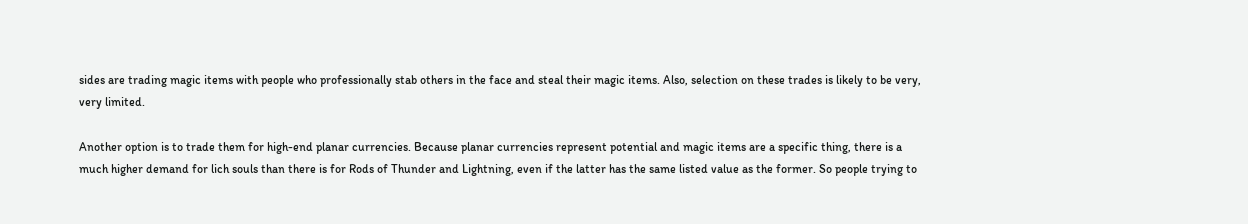sides are trading magic items with people who professionally stab others in the face and steal their magic items. Also, selection on these trades is likely to be very, very limited.

Another option is to trade them for high-end planar currencies. Because planar currencies represent potential and magic items are a specific thing, there is a much higher demand for lich souls than there is for Rods of Thunder and Lightning, even if the latter has the same listed value as the former. So people trying to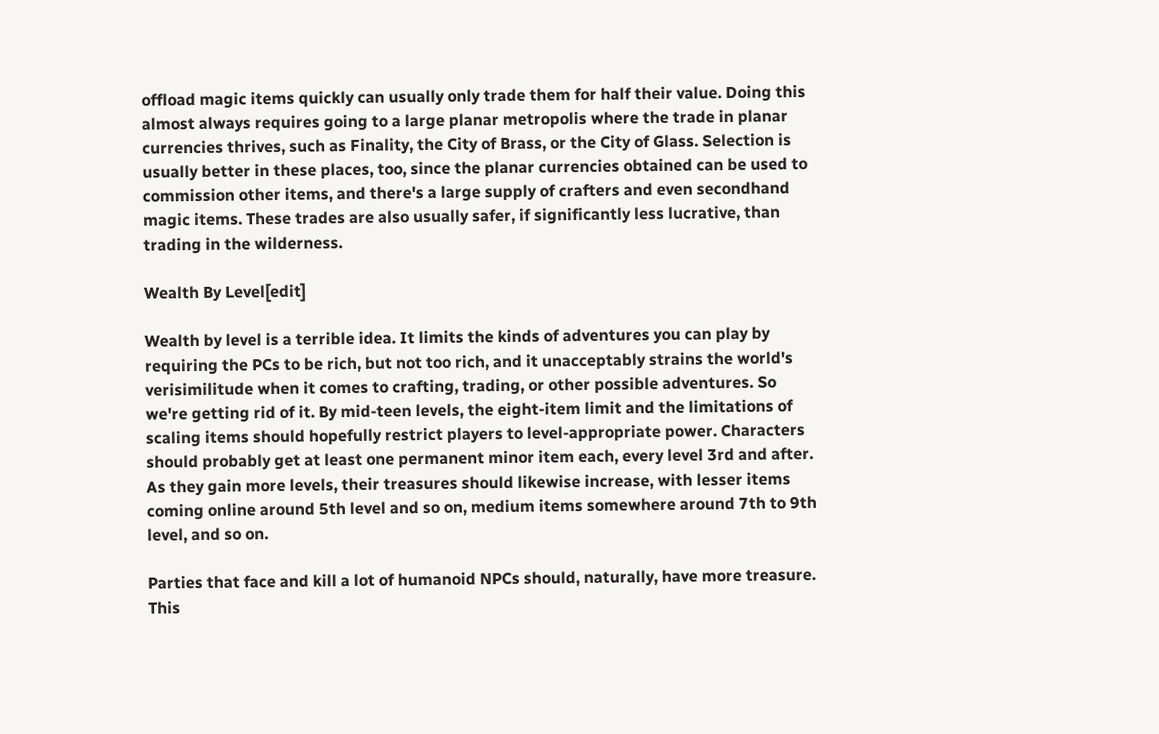offload magic items quickly can usually only trade them for half their value. Doing this almost always requires going to a large planar metropolis where the trade in planar currencies thrives, such as Finality, the City of Brass, or the City of Glass. Selection is usually better in these places, too, since the planar currencies obtained can be used to commission other items, and there's a large supply of crafters and even secondhand magic items. These trades are also usually safer, if significantly less lucrative, than trading in the wilderness.

Wealth By Level[edit]

Wealth by level is a terrible idea. It limits the kinds of adventures you can play by requiring the PCs to be rich, but not too rich, and it unacceptably strains the world's verisimilitude when it comes to crafting, trading, or other possible adventures. So we're getting rid of it. By mid-teen levels, the eight-item limit and the limitations of scaling items should hopefully restrict players to level-appropriate power. Characters should probably get at least one permanent minor item each, every level 3rd and after. As they gain more levels, their treasures should likewise increase, with lesser items coming online around 5th level and so on, medium items somewhere around 7th to 9th level, and so on.

Parties that face and kill a lot of humanoid NPCs should, naturally, have more treasure. This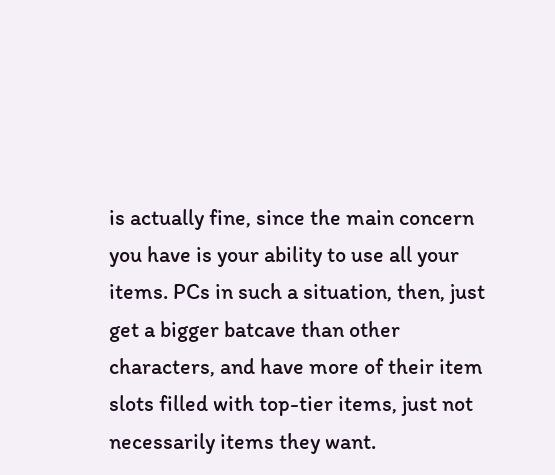is actually fine, since the main concern you have is your ability to use all your items. PCs in such a situation, then, just get a bigger batcave than other characters, and have more of their item slots filled with top-tier items, just not necessarily items they want.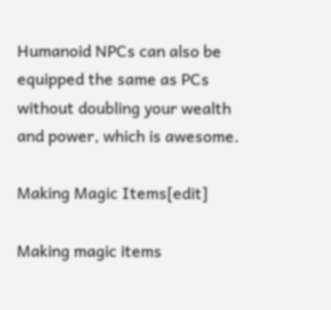Humanoid NPCs can also be equipped the same as PCs without doubling your wealth and power, which is awesome.

Making Magic Items[edit]

Making magic items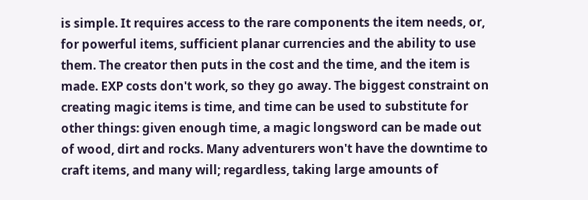is simple. It requires access to the rare components the item needs, or, for powerful items, sufficient planar currencies and the ability to use them. The creator then puts in the cost and the time, and the item is made. EXP costs don't work, so they go away. The biggest constraint on creating magic items is time, and time can be used to substitute for other things: given enough time, a magic longsword can be made out of wood, dirt and rocks. Many adventurers won't have the downtime to craft items, and many will; regardless, taking large amounts of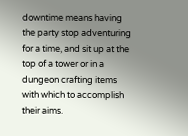downtime means having the party stop adventuring for a time, and sit up at the top of a tower or in a dungeon crafting items with which to accomplish their aims.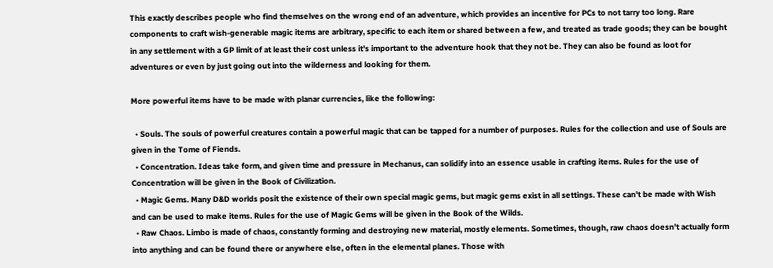This exactly describes people who find themselves on the wrong end of an adventure, which provides an incentive for PCs to not tarry too long. Rare components to craft wish-generable magic items are arbitrary, specific to each item or shared between a few, and treated as trade goods; they can be bought in any settlement with a GP limit of at least their cost unless it's important to the adventure hook that they not be. They can also be found as loot for adventures or even by just going out into the wilderness and looking for them.

More powerful items have to be made with planar currencies, like the following:

  • Souls. The souls of powerful creatures contain a powerful magic that can be tapped for a number of purposes. Rules for the collection and use of Souls are given in the Tome of Fiends.
  • Concentration. Ideas take form, and given time and pressure in Mechanus, can solidify into an essence usable in crafting items. Rules for the use of Concentration will be given in the Book of Civilization.
  • Magic Gems. Many D&D worlds posit the existence of their own special magic gems, but magic gems exist in all settings. These can't be made with Wish and can be used to make items. Rules for the use of Magic Gems will be given in the Book of the Wilds.
  • Raw Chaos. Limbo is made of chaos, constantly forming and destroying new material, mostly elements. Sometimes, though, raw chaos doesn't actually form into anything and can be found there or anywhere else, often in the elemental planes. Those with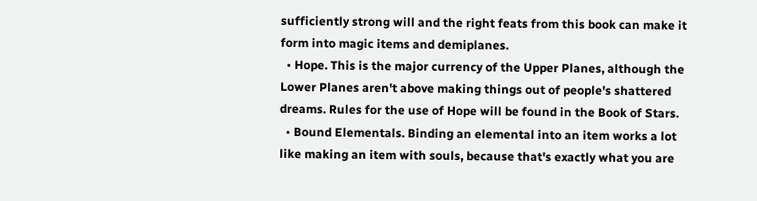sufficiently strong will and the right feats from this book can make it form into magic items and demiplanes.
  • Hope. This is the major currency of the Upper Planes, although the Lower Planes aren't above making things out of people's shattered dreams. Rules for the use of Hope will be found in the Book of Stars.
  • Bound Elementals. Binding an elemental into an item works a lot like making an item with souls, because that's exactly what you are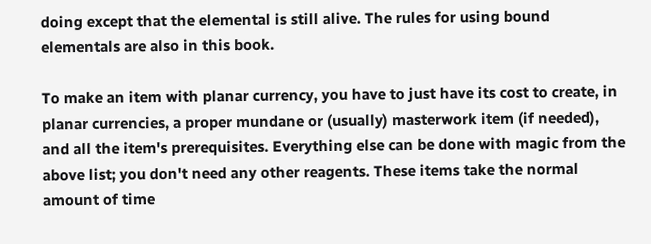doing except that the elemental is still alive. The rules for using bound elementals are also in this book.

To make an item with planar currency, you have to just have its cost to create, in planar currencies, a proper mundane or (usually) masterwork item (if needed), and all the item's prerequisites. Everything else can be done with magic from the above list; you don't need any other reagents. These items take the normal amount of time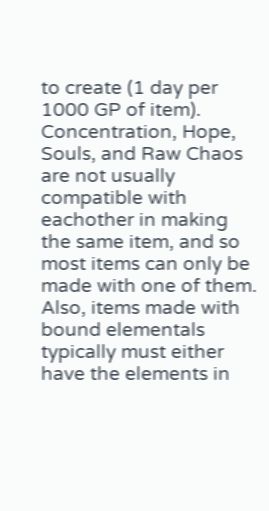to create (1 day per 1000 GP of item). Concentration, Hope, Souls, and Raw Chaos are not usually compatible with eachother in making the same item, and so most items can only be made with one of them. Also, items made with bound elementals typically must either have the elements in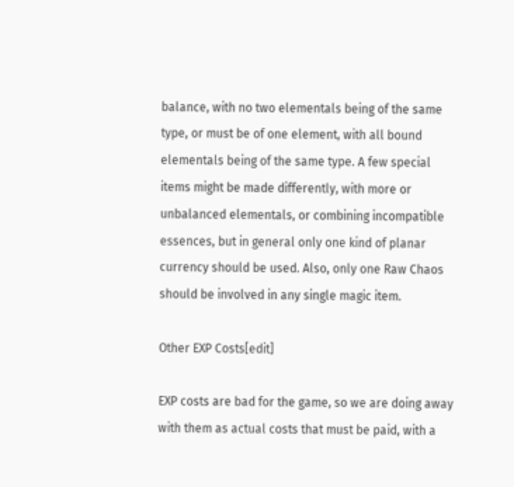balance, with no two elementals being of the same type, or must be of one element, with all bound elementals being of the same type. A few special items might be made differently, with more or unbalanced elementals, or combining incompatible essences, but in general only one kind of planar currency should be used. Also, only one Raw Chaos should be involved in any single magic item.

Other EXP Costs[edit]

EXP costs are bad for the game, so we are doing away with them as actual costs that must be paid, with a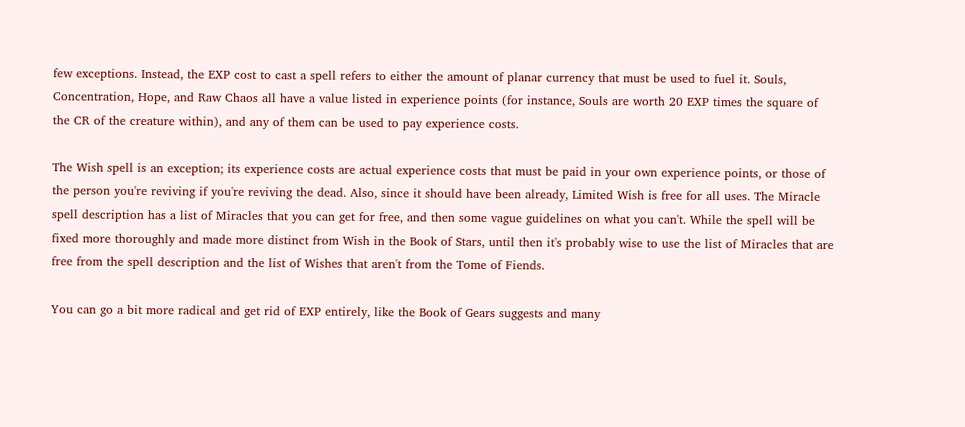few exceptions. Instead, the EXP cost to cast a spell refers to either the amount of planar currency that must be used to fuel it. Souls, Concentration, Hope, and Raw Chaos all have a value listed in experience points (for instance, Souls are worth 20 EXP times the square of the CR of the creature within), and any of them can be used to pay experience costs.

The Wish spell is an exception; its experience costs are actual experience costs that must be paid in your own experience points, or those of the person you're reviving if you're reviving the dead. Also, since it should have been already, Limited Wish is free for all uses. The Miracle spell description has a list of Miracles that you can get for free, and then some vague guidelines on what you can't. While the spell will be fixed more thoroughly and made more distinct from Wish in the Book of Stars, until then it's probably wise to use the list of Miracles that are free from the spell description and the list of Wishes that aren't from the Tome of Fiends.

You can go a bit more radical and get rid of EXP entirely, like the Book of Gears suggests and many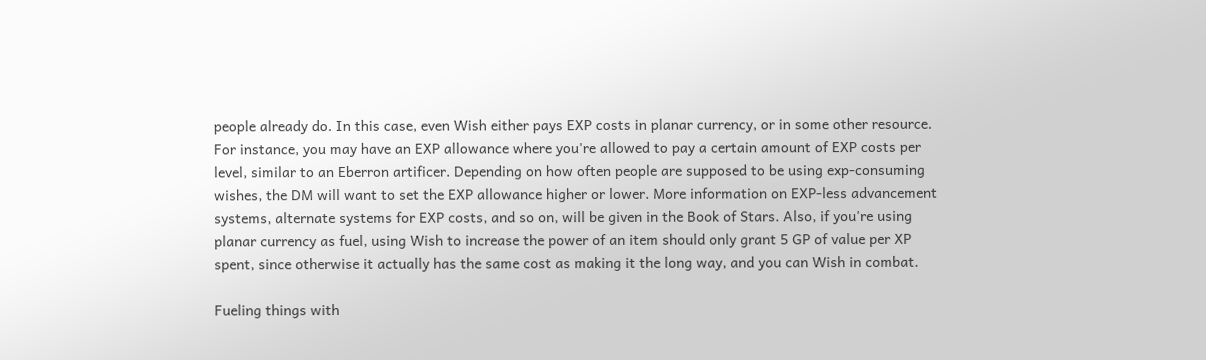people already do. In this case, even Wish either pays EXP costs in planar currency, or in some other resource. For instance, you may have an EXP allowance where you're allowed to pay a certain amount of EXP costs per level, similar to an Eberron artificer. Depending on how often people are supposed to be using exp-consuming wishes, the DM will want to set the EXP allowance higher or lower. More information on EXP-less advancement systems, alternate systems for EXP costs, and so on, will be given in the Book of Stars. Also, if you're using planar currency as fuel, using Wish to increase the power of an item should only grant 5 GP of value per XP spent, since otherwise it actually has the same cost as making it the long way, and you can Wish in combat.

Fueling things with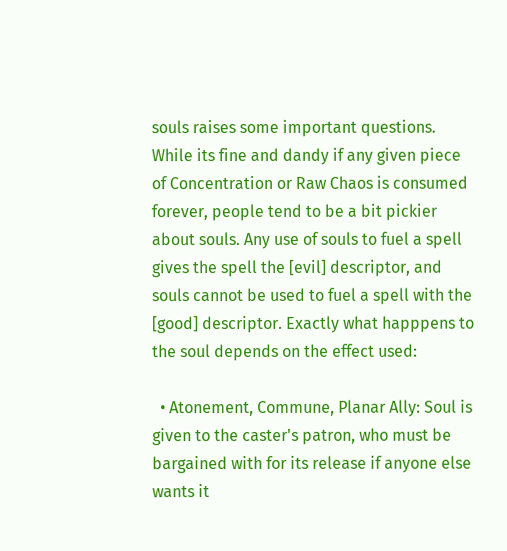souls raises some important questions. While its fine and dandy if any given piece of Concentration or Raw Chaos is consumed forever, people tend to be a bit pickier about souls. Any use of souls to fuel a spell gives the spell the [evil] descriptor, and souls cannot be used to fuel a spell with the [good] descriptor. Exactly what happpens to the soul depends on the effect used:

  • Atonement, Commune, Planar Ally: Soul is given to the caster's patron, who must be bargained with for its release if anyone else wants it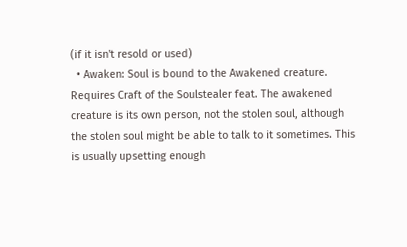(if it isn't resold or used)
  • Awaken: Soul is bound to the Awakened creature. Requires Craft of the Soulstealer feat. The awakened creature is its own person, not the stolen soul, although the stolen soul might be able to talk to it sometimes. This is usually upsetting enough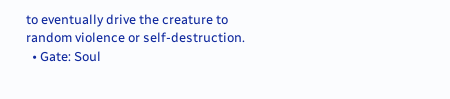to eventually drive the creature to random violence or self-destruction.
  • Gate: Soul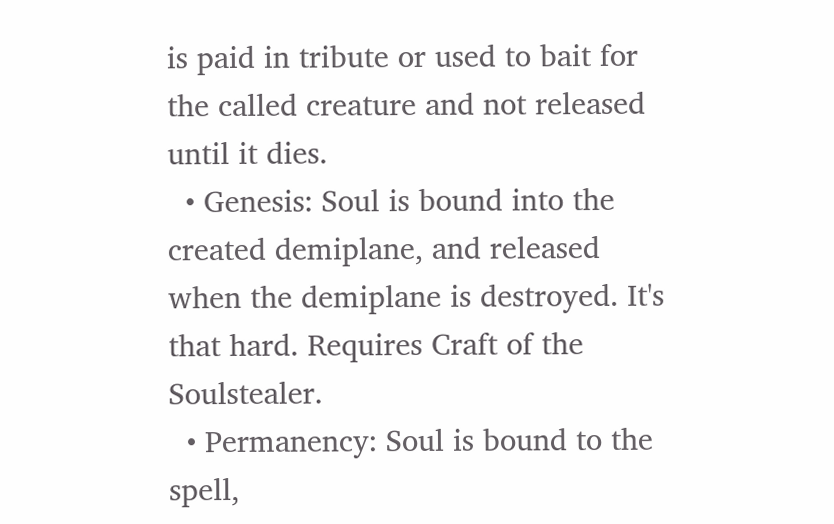is paid in tribute or used to bait for the called creature and not released until it dies.
  • Genesis: Soul is bound into the created demiplane, and released when the demiplane is destroyed. It's that hard. Requires Craft of the Soulstealer.
  • Permanency: Soul is bound to the spell,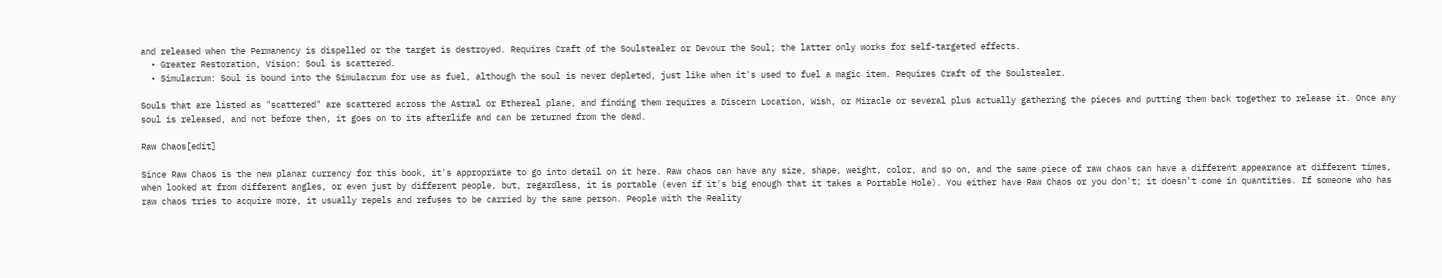and released when the Permanency is dispelled or the target is destroyed. Requires Craft of the Soulstealer or Devour the Soul; the latter only works for self-targeted effects.
  • Greater Restoration, Vision: Soul is scattered.
  • Simulacrum: Soul is bound into the Simulacrum for use as fuel, although the soul is never depleted, just like when it's used to fuel a magic item. Requires Craft of the Soulstealer.

Souls that are listed as "scattered" are scattered across the Astral or Ethereal plane, and finding them requires a Discern Location, Wish, or Miracle or several plus actually gathering the pieces and putting them back together to release it. Once any soul is released, and not before then, it goes on to its afterlife and can be returned from the dead.

Raw Chaos[edit]

Since Raw Chaos is the new planar currency for this book, it's appropriate to go into detail on it here. Raw chaos can have any size, shape, weight, color, and so on, and the same piece of raw chaos can have a different appearance at different times, when looked at from different angles, or even just by different people, but, regardless, it is portable (even if it's big enough that it takes a Portable Hole). You either have Raw Chaos or you don't; it doesn't come in quantities. If someone who has raw chaos tries to acquire more, it usually repels and refuses to be carried by the same person. People with the Reality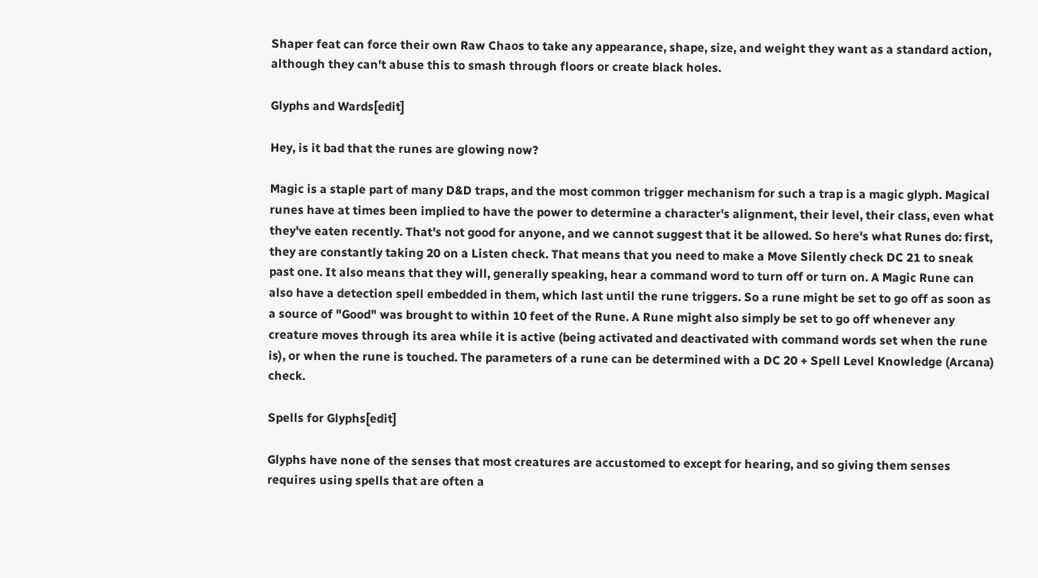Shaper feat can force their own Raw Chaos to take any appearance, shape, size, and weight they want as a standard action, although they can't abuse this to smash through floors or create black holes.

Glyphs and Wards[edit]

Hey, is it bad that the runes are glowing now?

Magic is a staple part of many D&D traps, and the most common trigger mechanism for such a trap is a magic glyph. Magical runes have at times been implied to have the power to determine a character's alignment, their level, their class, even what they've eaten recently. That's not good for anyone, and we cannot suggest that it be allowed. So here's what Runes do: first, they are constantly taking 20 on a Listen check. That means that you need to make a Move Silently check DC 21 to sneak past one. It also means that they will, generally speaking, hear a command word to turn off or turn on. A Magic Rune can also have a detection spell embedded in them, which last until the rune triggers. So a rune might be set to go off as soon as a source of "Good" was brought to within 10 feet of the Rune. A Rune might also simply be set to go off whenever any creature moves through its area while it is active (being activated and deactivated with command words set when the rune is), or when the rune is touched. The parameters of a rune can be determined with a DC 20 + Spell Level Knowledge (Arcana) check.

Spells for Glyphs[edit]

Glyphs have none of the senses that most creatures are accustomed to except for hearing, and so giving them senses requires using spells that are often a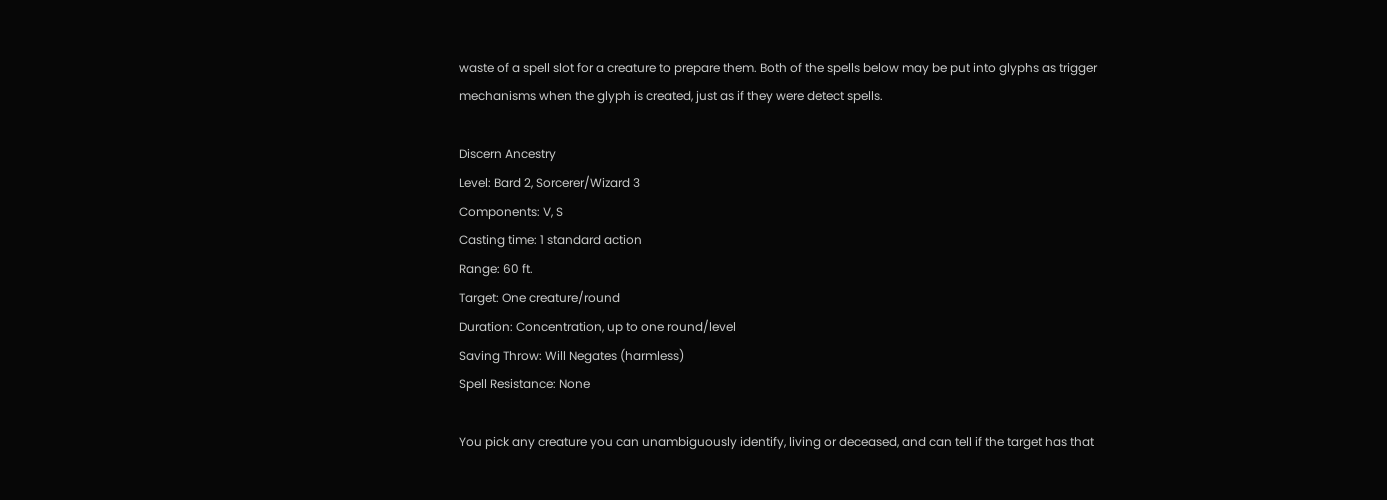waste of a spell slot for a creature to prepare them. Both of the spells below may be put into glyphs as trigger mechanisms when the glyph is created, just as if they were detect spells.

Discern Ancestry
Level: Bard 2, Sorcerer/Wizard 3
Components: V, S
Casting time: 1 standard action
Range: 60 ft.
Target: One creature/round
Duration: Concentration, up to one round/level
Saving Throw: Will Negates (harmless)
Spell Resistance: None

You pick any creature you can unambiguously identify, living or deceased, and can tell if the target has that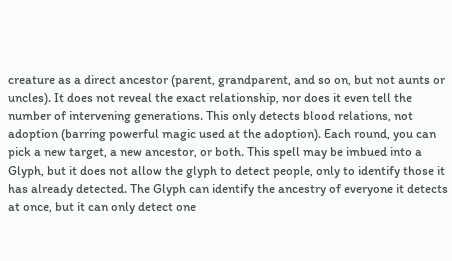creature as a direct ancestor (parent, grandparent, and so on, but not aunts or uncles). It does not reveal the exact relationship, nor does it even tell the number of intervening generations. This only detects blood relations, not adoption (barring powerful magic used at the adoption). Each round, you can pick a new target, a new ancestor, or both. This spell may be imbued into a Glyph, but it does not allow the glyph to detect people, only to identify those it has already detected. The Glyph can identify the ancestry of everyone it detects at once, but it can only detect one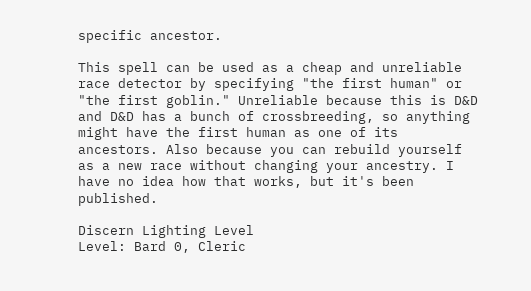specific ancestor.

This spell can be used as a cheap and unreliable race detector by specifying "the first human" or "the first goblin." Unreliable because this is D&D and D&D has a bunch of crossbreeding, so anything might have the first human as one of its ancestors. Also because you can rebuild yourself as a new race without changing your ancestry. I have no idea how that works, but it's been published.

Discern Lighting Level
Level: Bard 0, Cleric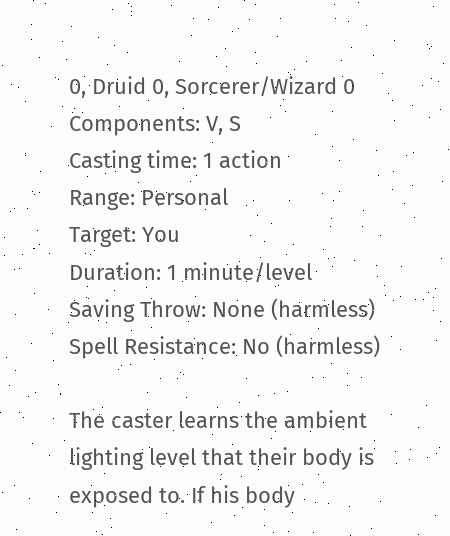0, Druid 0, Sorcerer/Wizard 0
Components: V, S
Casting time: 1 action
Range: Personal
Target: You
Duration: 1 minute/level
Saving Throw: None (harmless)
Spell Resistance: No (harmless)

The caster learns the ambient lighting level that their body is exposed to. If his body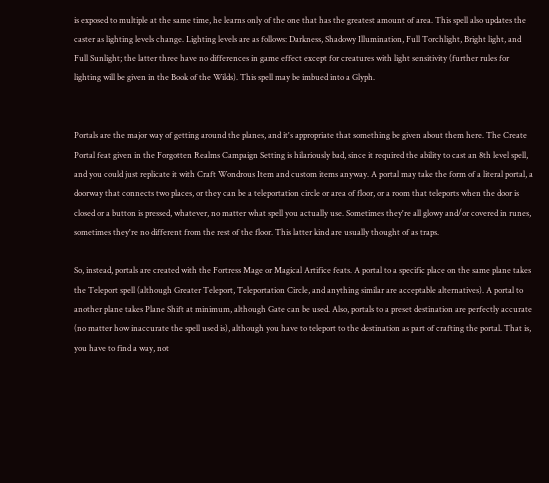is exposed to multiple at the same time, he learns only of the one that has the greatest amount of area. This spell also updates the caster as lighting levels change. Lighting levels are as follows: Darkness, Shadowy Illumination, Full Torchlight, Bright light, and Full Sunlight; the latter three have no differences in game effect except for creatures with light sensitivity (further rules for lighting will be given in the Book of the Wilds). This spell may be imbued into a Glyph.


Portals are the major way of getting around the planes, and it's appropriate that something be given about them here. The Create Portal feat given in the Forgotten Realms Campaign Setting is hilariously bad, since it required the ability to cast an 8th level spell, and you could just replicate it with Craft Wondrous Item and custom items anyway. A portal may take the form of a literal portal, a doorway that connects two places, or they can be a teleportation circle or area of floor, or a room that teleports when the door is closed or a button is pressed, whatever, no matter what spell you actually use. Sometimes they're all glowy and/or covered in runes, sometimes they're no different from the rest of the floor. This latter kind are usually thought of as traps.

So, instead, portals are created with the Fortress Mage or Magical Artifice feats. A portal to a specific place on the same plane takes the Teleport spell (although Greater Teleport, Teleportation Circle, and anything similar are acceptable alternatives). A portal to another plane takes Plane Shift at minimum, although Gate can be used. Also, portals to a preset destination are perfectly accurate (no matter how inaccurate the spell used is), although you have to teleport to the destination as part of crafting the portal. That is, you have to find a way, not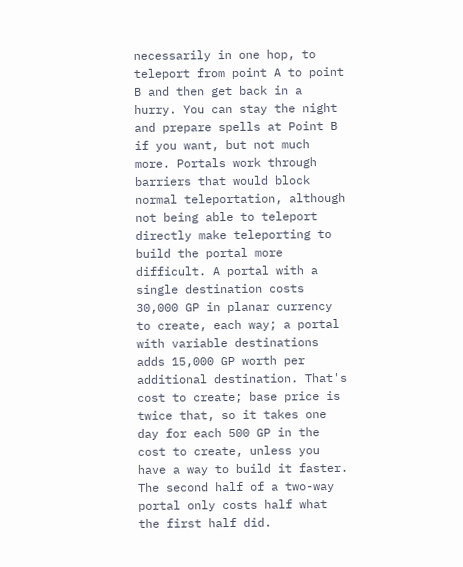necessarily in one hop, to teleport from point A to point B and then get back in a hurry. You can stay the night and prepare spells at Point B if you want, but not much more. Portals work through barriers that would block normal teleportation, although not being able to teleport directly make teleporting to build the portal more difficult. A portal with a single destination costs 30,000 GP in planar currency to create, each way; a portal with variable destinations adds 15,000 GP worth per additional destination. That's cost to create; base price is twice that, so it takes one day for each 500 GP in the cost to create, unless you have a way to build it faster. The second half of a two-way portal only costs half what the first half did.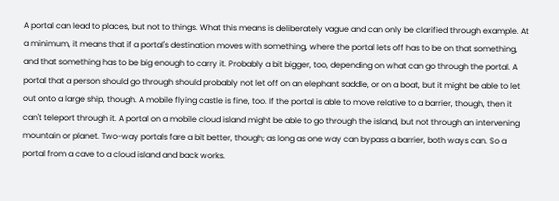A portal can lead to places, but not to things. What this means is deliberately vague and can only be clarified through example. At a minimum, it means that if a portal's destination moves with something, where the portal lets off has to be on that something, and that something has to be big enough to carry it. Probably a bit bigger, too, depending on what can go through the portal. A portal that a person should go through should probably not let off on an elephant saddle, or on a boat, but it might be able to let out onto a large ship, though. A mobile flying castle is fine, too. If the portal is able to move relative to a barrier, though, then it can't teleport through it. A portal on a mobile cloud island might be able to go through the island, but not through an intervening mountain or planet. Two-way portals fare a bit better, though; as long as one way can bypass a barrier, both ways can. So a portal from a cave to a cloud island and back works.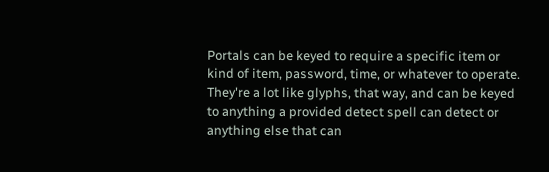Portals can be keyed to require a specific item or kind of item, password, time, or whatever to operate. They're a lot like glyphs, that way, and can be keyed to anything a provided detect spell can detect or anything else that can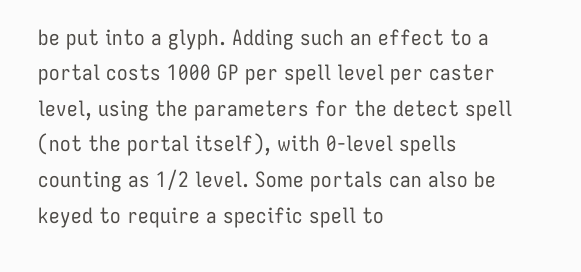be put into a glyph. Adding such an effect to a portal costs 1000 GP per spell level per caster level, using the parameters for the detect spell (not the portal itself), with 0-level spells counting as 1/2 level. Some portals can also be keyed to require a specific spell to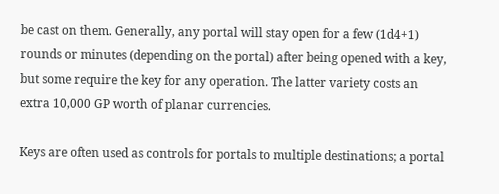be cast on them. Generally, any portal will stay open for a few (1d4+1) rounds or minutes (depending on the portal) after being opened with a key, but some require the key for any operation. The latter variety costs an extra 10,000 GP worth of planar currencies.

Keys are often used as controls for portals to multiple destinations; a portal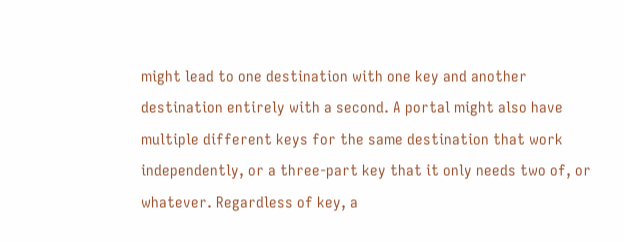might lead to one destination with one key and another destination entirely with a second. A portal might also have multiple different keys for the same destination that work independently, or a three-part key that it only needs two of, or whatever. Regardless of key, a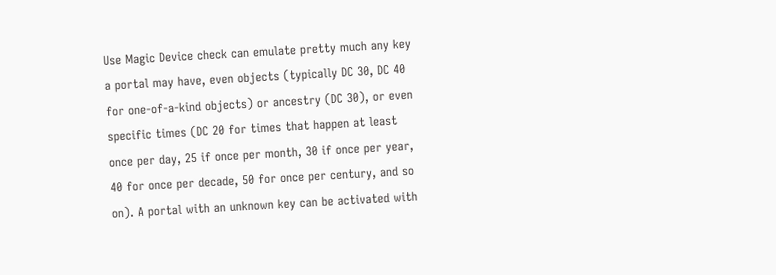Use Magic Device check can emulate pretty much any key a portal may have, even objects (typically DC 30, DC 40 for one-of-a-kind objects) or ancestry (DC 30), or even specific times (DC 20 for times that happen at least once per day, 25 if once per month, 30 if once per year, 40 for once per decade, 50 for once per century, and so on). A portal with an unknown key can be activated with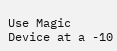Use Magic Device at a -10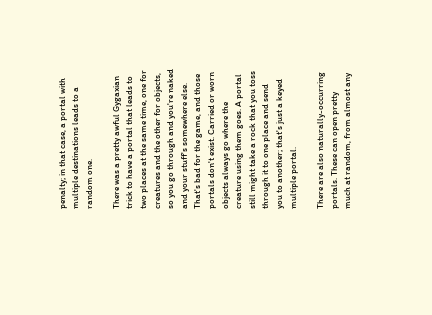penalty; in that case, a portal with multiple destinations leads to a random one.

There was a pretty awful Gygaxian trick to have a portal that leads to two places at the same time, one for creatures and the other for objects, so you go through and you're naked and your stuff's somewhere else. That's bad for the game, and those portals don't exist. Carried or worn objects always go where the creature using them goes. A portal still might take a rock that you toss through it to one place and send you to another; that's just a keyed multiple portal.

There are also naturally-occurring portals. These can open pretty much at random, from almost any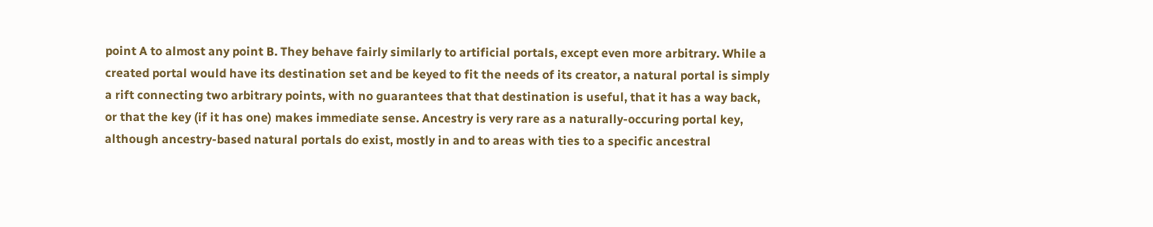point A to almost any point B. They behave fairly similarly to artificial portals, except even more arbitrary. While a created portal would have its destination set and be keyed to fit the needs of its creator, a natural portal is simply a rift connecting two arbitrary points, with no guarantees that that destination is useful, that it has a way back, or that the key (if it has one) makes immediate sense. Ancestry is very rare as a naturally-occuring portal key, although ancestry-based natural portals do exist, mostly in and to areas with ties to a specific ancestral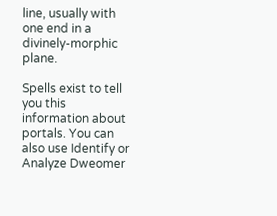line, usually with one end in a divinely-morphic plane.

Spells exist to tell you this information about portals. You can also use Identify or Analyze Dweomer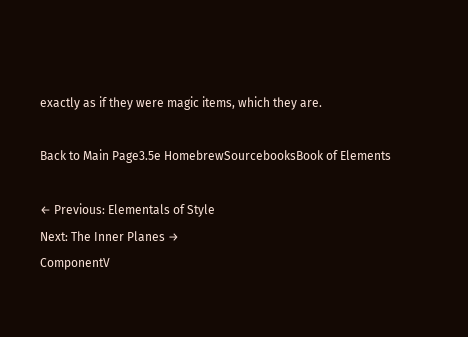exactly as if they were magic items, which they are.

Back to Main Page3.5e HomebrewSourcebooksBook of Elements

← Previous: Elementals of Style
Next: The Inner Planes →
ComponentV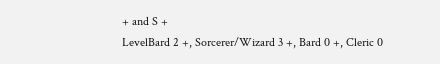+ and S +
LevelBard 2 +, Sorcerer/Wizard 3 +, Bard 0 +, Cleric 0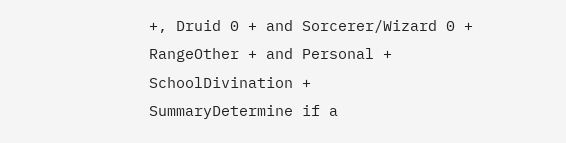+, Druid 0 + and Sorcerer/Wizard 0 +
RangeOther + and Personal +
SchoolDivination +
SummaryDetermine if a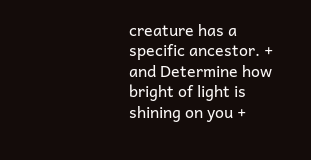creature has a specific ancestor. + and Determine how bright of light is shining on you +